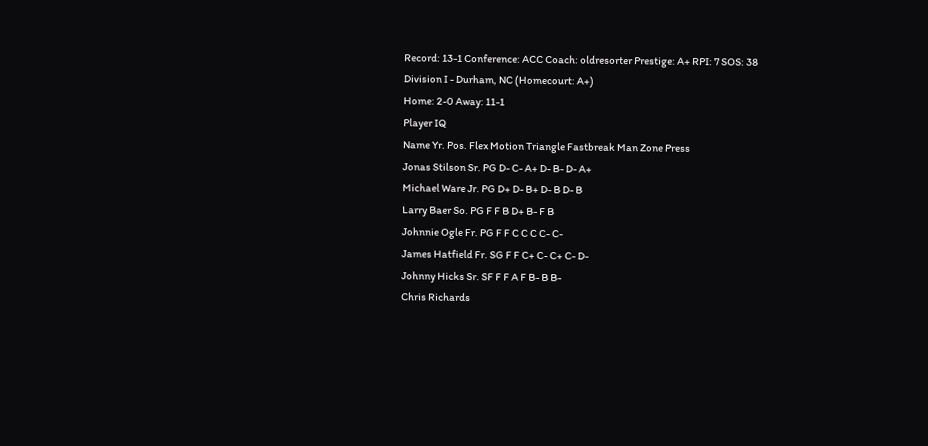Record: 13-1 Conference: ACC Coach: oldresorter Prestige: A+ RPI: 7 SOS: 38
Division I - Durham, NC (Homecourt: A+)
Home: 2-0 Away: 11-1
Player IQ
Name Yr. Pos. Flex Motion Triangle Fastbreak Man Zone Press
Jonas Stilson Sr. PG D- C- A+ D- B- D- A+
Michael Ware Jr. PG D+ D- B+ D- B D- B
Larry Baer So. PG F F B D+ B- F B
Johnnie Ogle Fr. PG F F C C C C- C-
James Hatfield Fr. SG F F C+ C- C+ C- D-
Johnny Hicks Sr. SF F F A F B- B B-
Chris Richards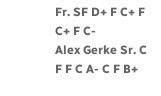Fr. SF D+ F C+ F C+ F C-
Alex Gerke Sr. C F F C A- C F B+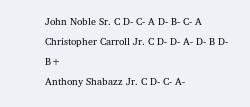John Noble Sr. C D- C- A D- B- C- A
Christopher Carroll Jr. C D- D- A- D- B D- B+
Anthony Shabazz Jr. C D- C- A-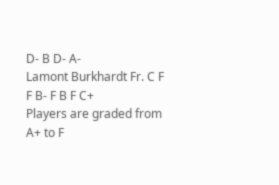D- B D- A-
Lamont Burkhardt Fr. C F F B- F B F C+
Players are graded from A+ to F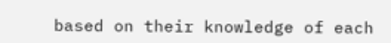based on their knowledge of each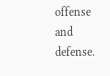offense and defense.